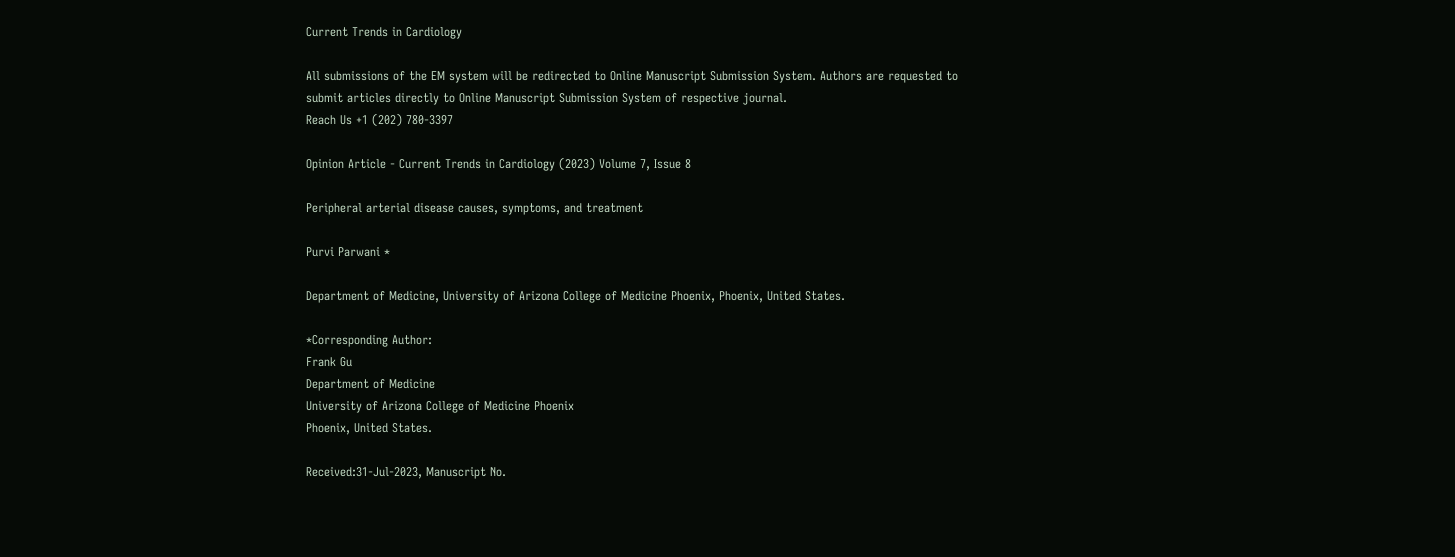Current Trends in Cardiology

All submissions of the EM system will be redirected to Online Manuscript Submission System. Authors are requested to submit articles directly to Online Manuscript Submission System of respective journal.
Reach Us +1 (202) 780-3397

Opinion Article - Current Trends in Cardiology (2023) Volume 7, Issue 8

Peripheral arterial disease causes, symptoms, and treatment

Purvi Parwani *

Department of Medicine, University of Arizona College of Medicine Phoenix, Phoenix, United States.

*Corresponding Author:
Frank Gu
Department of Medicine
University of Arizona College of Medicine Phoenix
Phoenix, United States.

Received:31-Jul-2023, Manuscript No.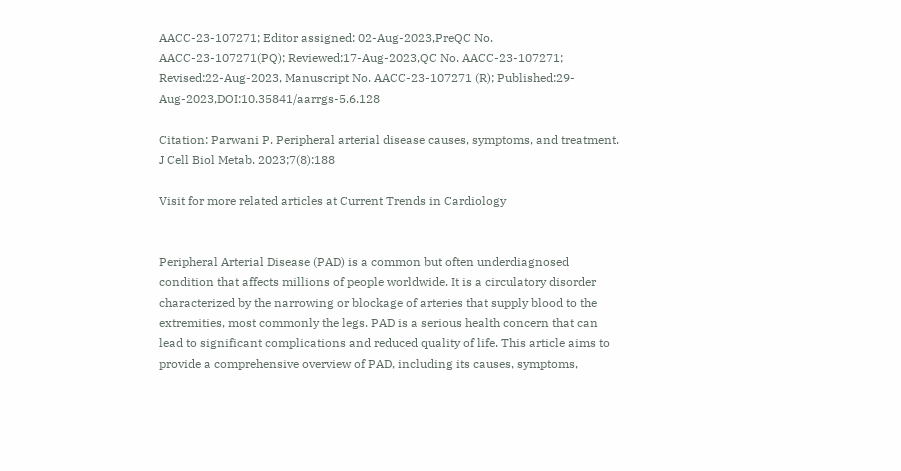AACC-23-107271; Editor assigned: 02-Aug-2023,PreQC No. AACC-23-107271(PQ); Reviewed:17-Aug-2023,QC No. AACC-23-107271; Revised:22-Aug-2023, Manuscript No. AACC-23-107271 (R); Published:29-Aug-2023,DOI:10.35841/aarrgs-5.6.128

Citation: Parwani P. Peripheral arterial disease causes, symptoms, and treatment. J Cell Biol Metab. 2023;7(8):188

Visit for more related articles at Current Trends in Cardiology


Peripheral Arterial Disease (PAD) is a common but often underdiagnosed condition that affects millions of people worldwide. It is a circulatory disorder characterized by the narrowing or blockage of arteries that supply blood to the extremities, most commonly the legs. PAD is a serious health concern that can lead to significant complications and reduced quality of life. This article aims to provide a comprehensive overview of PAD, including its causes, symptoms,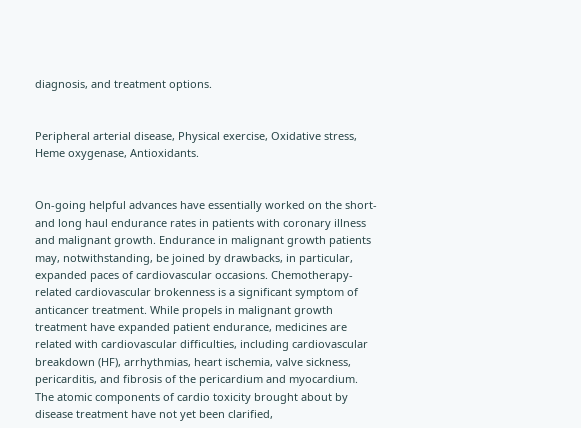diagnosis, and treatment options.


Peripheral arterial disease, Physical exercise, Oxidative stress, Heme oxygenase, Antioxidants.


On-going helpful advances have essentially worked on the short-and long haul endurance rates in patients with coronary illness and malignant growth. Endurance in malignant growth patients may, notwithstanding, be joined by drawbacks, in particular, expanded paces of cardiovascular occasions. Chemotherapy-related cardiovascular brokenness is a significant symptom of anticancer treatment. While propels in malignant growth treatment have expanded patient endurance, medicines are related with cardiovascular difficulties, including cardiovascular breakdown (HF), arrhythmias, heart ischemia, valve sickness, pericarditis, and fibrosis of the pericardium and myocardium. The atomic components of cardio toxicity brought about by disease treatment have not yet been clarified,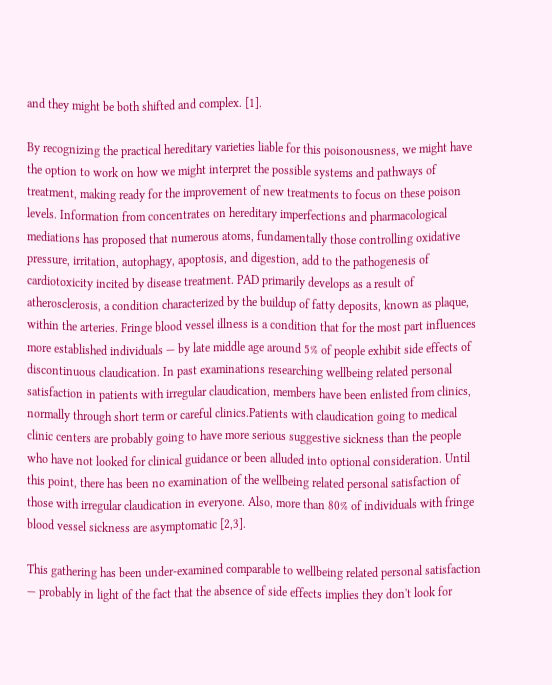and they might be both shifted and complex. [1].

By recognizing the practical hereditary varieties liable for this poisonousness, we might have the option to work on how we might interpret the possible systems and pathways of treatment, making ready for the improvement of new treatments to focus on these poison levels. Information from concentrates on hereditary imperfections and pharmacological mediations has proposed that numerous atoms, fundamentally those controlling oxidative pressure, irritation, autophagy, apoptosis, and digestion, add to the pathogenesis of cardiotoxicity incited by disease treatment. PAD primarily develops as a result of atherosclerosis, a condition characterized by the buildup of fatty deposits, known as plaque, within the arteries. Fringe blood vessel illness is a condition that for the most part influences more established individuals — by late middle age around 5% of people exhibit side effects of discontinuous claudication. In past examinations researching wellbeing related personal satisfaction in patients with irregular claudication, members have been enlisted from clinics, normally through short term or careful clinics.Patients with claudication going to medical clinic centers are probably going to have more serious suggestive sickness than the people who have not looked for clinical guidance or been alluded into optional consideration. Until this point, there has been no examination of the wellbeing related personal satisfaction of those with irregular claudication in everyone. Also, more than 80% of individuals with fringe blood vessel sickness are asymptomatic [2,3].

This gathering has been under-examined comparable to wellbeing related personal satisfaction — probably in light of the fact that the absence of side effects implies they don't look for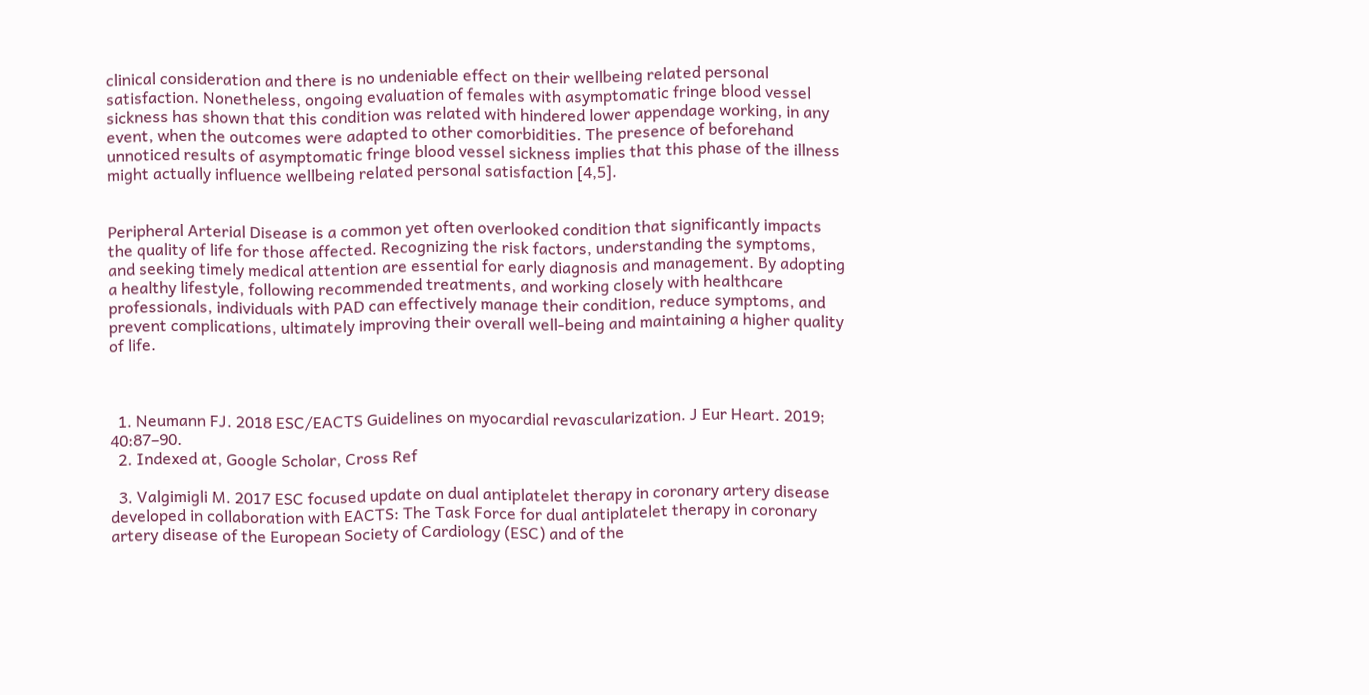clinical consideration and there is no undeniable effect on their wellbeing related personal satisfaction. Nonetheless, ongoing evaluation of females with asymptomatic fringe blood vessel sickness has shown that this condition was related with hindered lower appendage working, in any event, when the outcomes were adapted to other comorbidities. The presence of beforehand unnoticed results of asymptomatic fringe blood vessel sickness implies that this phase of the illness might actually influence wellbeing related personal satisfaction [4,5].


Peripheral Arterial Disease is a common yet often overlooked condition that significantly impacts the quality of life for those affected. Recognizing the risk factors, understanding the symptoms, and seeking timely medical attention are essential for early diagnosis and management. By adopting a healthy lifestyle, following recommended treatments, and working closely with healthcare professionals, individuals with PAD can effectively manage their condition, reduce symptoms, and prevent complications, ultimately improving their overall well-being and maintaining a higher quality of life.



  1. Neumann FJ. 2018 ESC/EACTS Guidelines on myocardial revascularization. J Eur Heart. 2019; 40:87–90.
  2. Indexed at, Google Scholar, Cross Ref

  3. Valgimigli M. 2017 ESC focused update on dual antiplatelet therapy in coronary artery disease developed in collaboration with EACTS: The Task Force for dual antiplatelet therapy in coronary artery disease of the European Society of Cardiology (ESC) and of the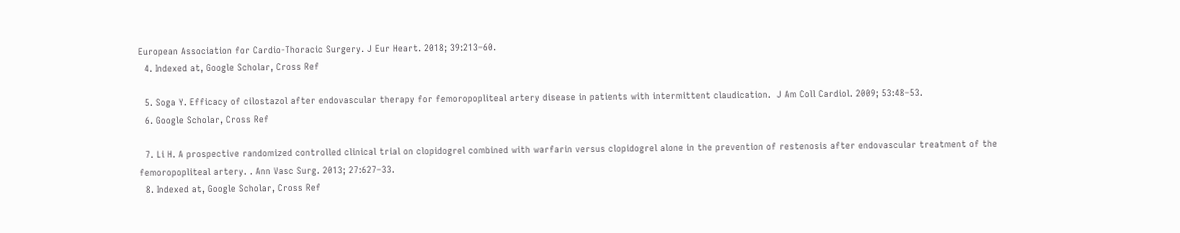European Association for Cardio-Thoracic Surgery. J Eur Heart. 2018; 39:213–60.
  4. Indexed at, Google Scholar, Cross Ref

  5. Soga Y. Efficacy of cilostazol after endovascular therapy for femoropopliteal artery disease in patients with intermittent claudication.  J Am Coll Cardiol. 2009; 53:48–53.
  6. Google Scholar, Cross Ref

  7. Li H. A prospective randomized controlled clinical trial on clopidogrel combined with warfarin versus clopidogrel alone in the prevention of restenosis after endovascular treatment of the femoropopliteal artery. . Ann Vasc Surg. 2013; 27:627–33.
  8. Indexed at, Google Scholar, Cross Ref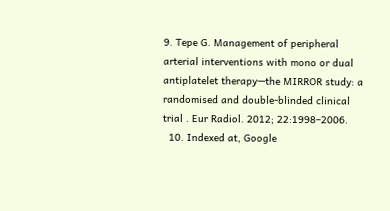9. Tepe G. Management of peripheral arterial interventions with mono or dual antiplatelet therapy—the MIRROR study: a randomised and double-blinded clinical trial . Eur Radiol. 2012; 22:1998–2006.
  10. Indexed at, Google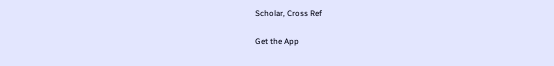Scholar, Cross Ref

Get the App